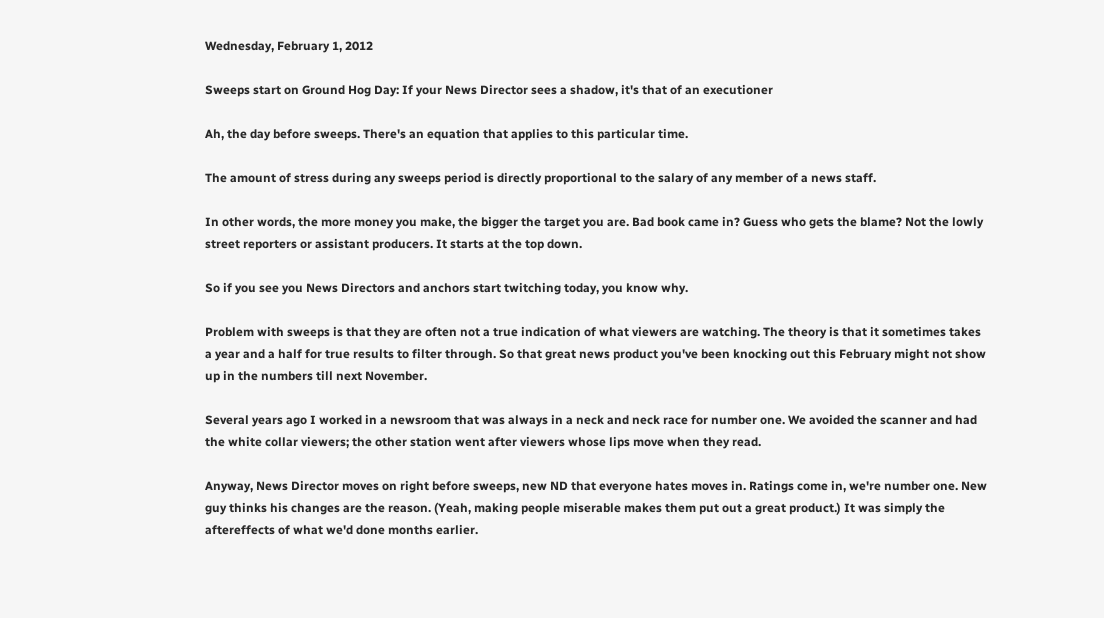Wednesday, February 1, 2012

Sweeps start on Ground Hog Day: If your News Director sees a shadow, it's that of an executioner

Ah, the day before sweeps. There's an equation that applies to this particular time.

The amount of stress during any sweeps period is directly proportional to the salary of any member of a news staff.

In other words, the more money you make, the bigger the target you are. Bad book came in? Guess who gets the blame? Not the lowly street reporters or assistant producers. It starts at the top down.

So if you see you News Directors and anchors start twitching today, you know why.

Problem with sweeps is that they are often not a true indication of what viewers are watching. The theory is that it sometimes takes a year and a half for true results to filter through. So that great news product you've been knocking out this February might not show up in the numbers till next November.

Several years ago I worked in a newsroom that was always in a neck and neck race for number one. We avoided the scanner and had the white collar viewers; the other station went after viewers whose lips move when they read.

Anyway, News Director moves on right before sweeps, new ND that everyone hates moves in. Ratings come in, we're number one. New guy thinks his changes are the reason. (Yeah, making people miserable makes them put out a great product.) It was simply the aftereffects of what we'd done months earlier.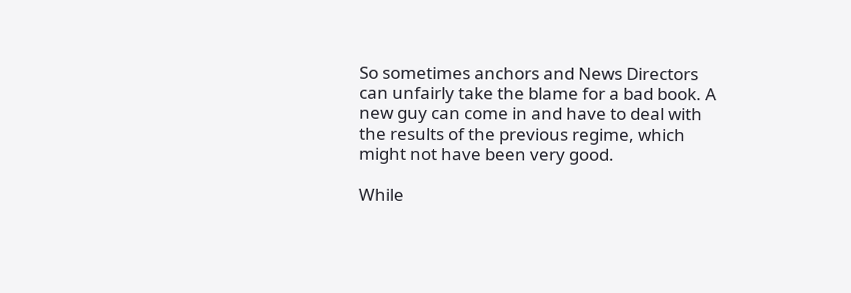So sometimes anchors and News Directors can unfairly take the blame for a bad book. A new guy can come in and have to deal with the results of the previous regime, which might not have been very good.

While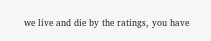we live and die by the ratings, you have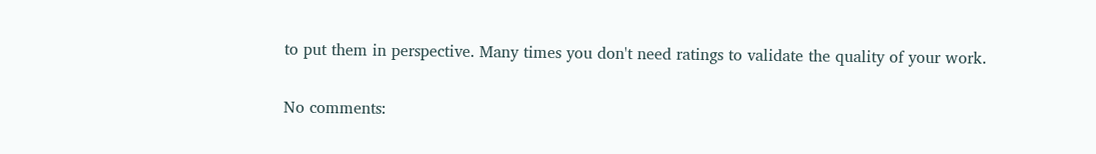to put them in perspective. Many times you don't need ratings to validate the quality of your work.


No comments: